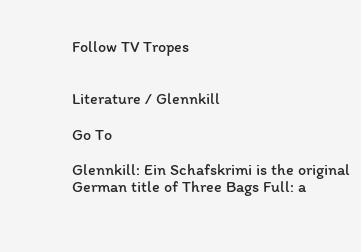Follow TV Tropes


Literature / Glennkill

Go To

Glennkill: Ein Schafskrimi is the original German title of Three Bags Full: a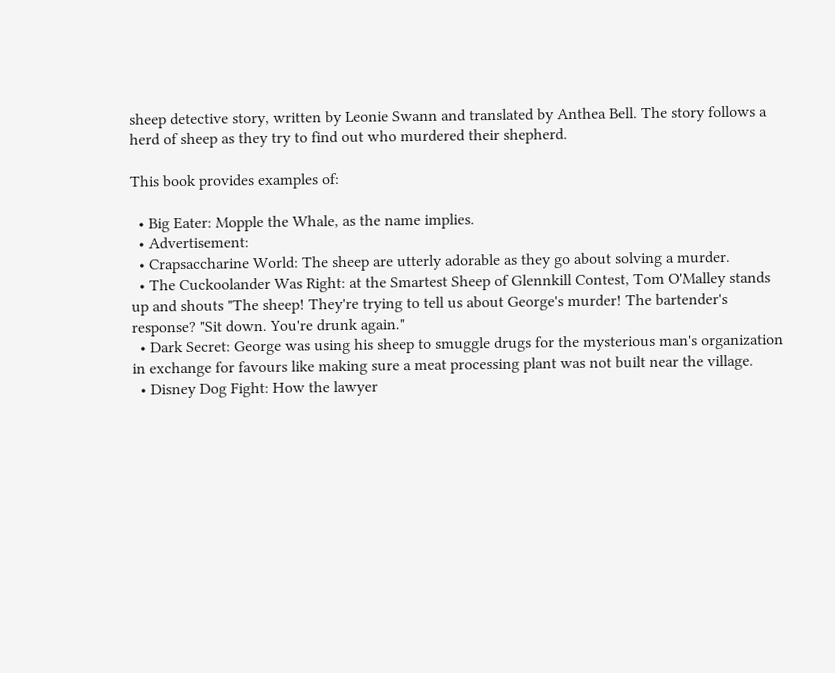sheep detective story, written by Leonie Swann and translated by Anthea Bell. The story follows a herd of sheep as they try to find out who murdered their shepherd.

This book provides examples of:

  • Big Eater: Mopple the Whale, as the name implies.
  • Advertisement:
  • Crapsaccharine World: The sheep are utterly adorable as they go about solving a murder.
  • The Cuckoolander Was Right: at the Smartest Sheep of Glennkill Contest, Tom O'Malley stands up and shouts "The sheep! They're trying to tell us about George's murder! The bartender's response? "Sit down. You're drunk again."
  • Dark Secret: George was using his sheep to smuggle drugs for the mysterious man's organization in exchange for favours like making sure a meat processing plant was not built near the village.
  • Disney Dog Fight: How the lawyer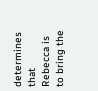determines that Rebecca is to bring the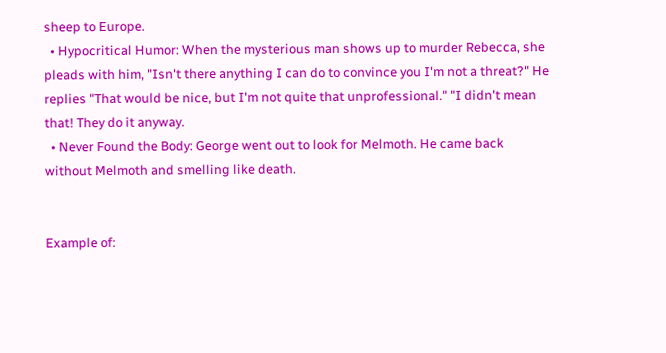sheep to Europe.
  • Hypocritical Humor: When the mysterious man shows up to murder Rebecca, she pleads with him, "Isn't there anything I can do to convince you I'm not a threat?" He replies "That would be nice, but I'm not quite that unprofessional." "I didn't mean that! They do it anyway.
  • Never Found the Body: George went out to look for Melmoth. He came back without Melmoth and smelling like death.


Example of: